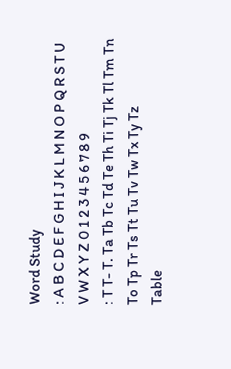Word Study
: A B C D E F G H I J K L M N O P Q R S T U V W X Y Z 0 1 2 3 4 5 6 7 8 9
: T T- T. Ta Tb Tc Td Te Th Ti Tj Tk Tl Tm Tn To Tp Tr Ts Tt Tu Tv Tw Tx Ty Tz
Table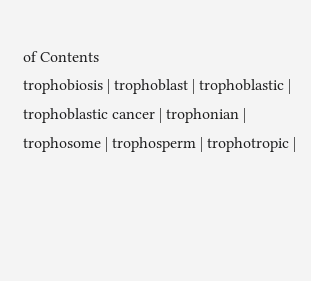of Contents
trophobiosis | trophoblast | trophoblastic | trophoblastic cancer | trophonian | trophosome | trophosperm | trophotropic |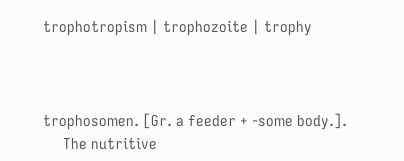trophotropism | trophozoite | trophy



trophosomen. [Gr. a feeder + -some body.].
     The nutritive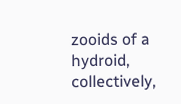zooids of a hydroid, collectively,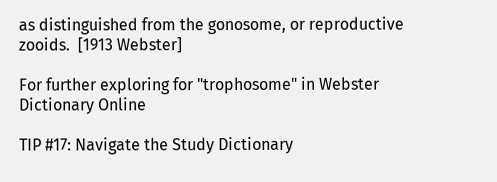as distinguished from the gonosome, or reproductive zooids.  [1913 Webster]

For further exploring for "trophosome" in Webster Dictionary Online

TIP #17: Navigate the Study Dictionary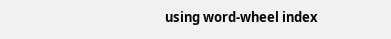using word-wheel index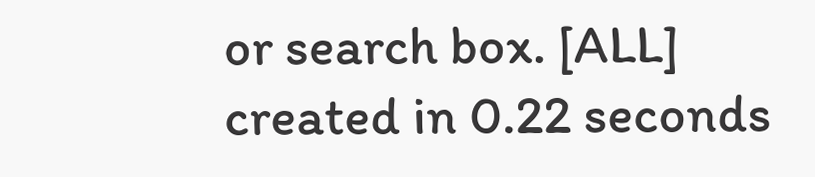or search box. [ALL]
created in 0.22 seconds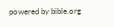powered by bible.org